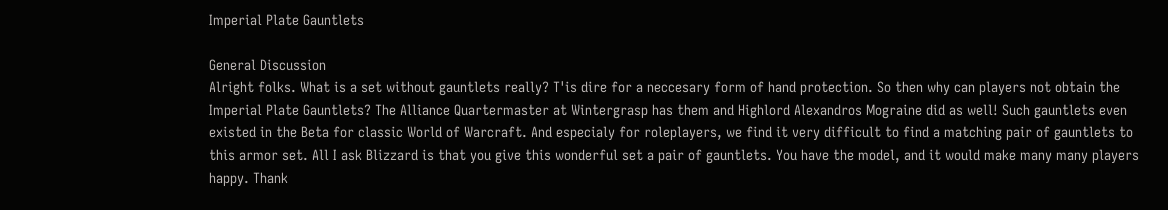Imperial Plate Gauntlets

General Discussion
Alright folks. What is a set without gauntlets really? T'is dire for a neccesary form of hand protection. So then why can players not obtain the Imperial Plate Gauntlets? The Alliance Quartermaster at Wintergrasp has them and Highlord Alexandros Mograine did as well! Such gauntlets even existed in the Beta for classic World of Warcraft. And especialy for roleplayers, we find it very difficult to find a matching pair of gauntlets to this armor set. All I ask Blizzard is that you give this wonderful set a pair of gauntlets. You have the model, and it would make many many players happy. Thank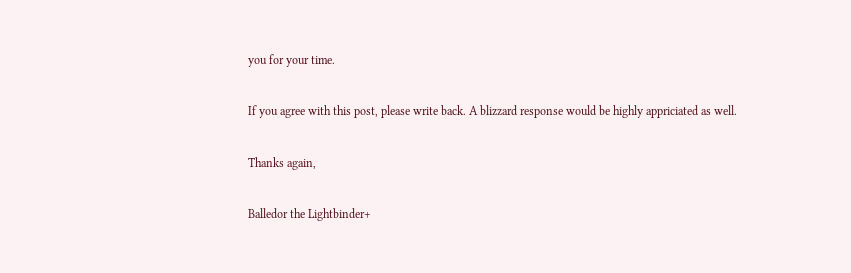you for your time.

If you agree with this post, please write back. A blizzard response would be highly appriciated as well.

Thanks again,

Balledor the Lightbinder+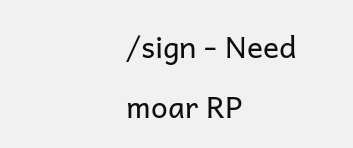/sign - Need moar RP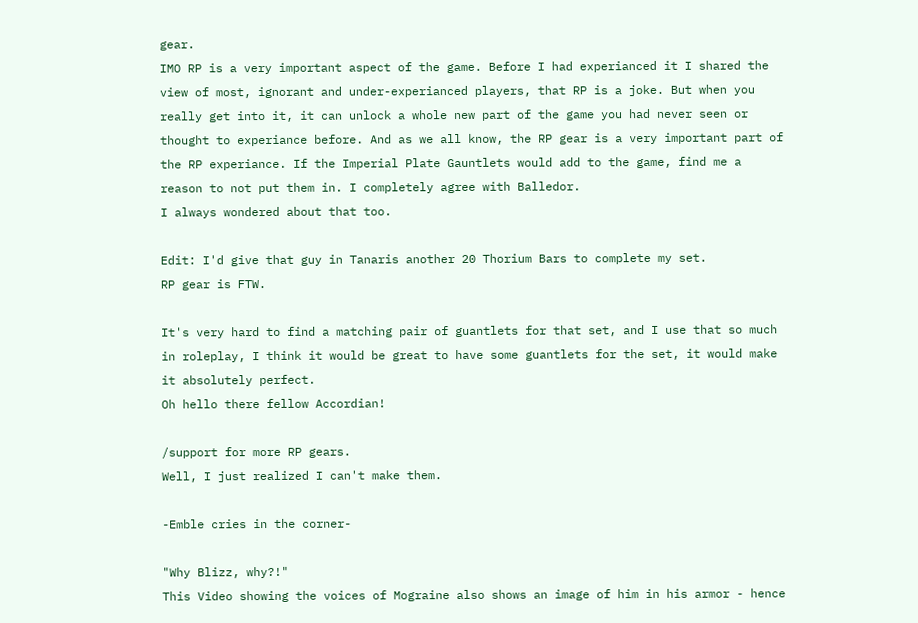gear.
IMO RP is a very important aspect of the game. Before I had experianced it I shared the view of most, ignorant and under-experianced players, that RP is a joke. But when you really get into it, it can unlock a whole new part of the game you had never seen or thought to experiance before. And as we all know, the RP gear is a very important part of the RP experiance. If the Imperial Plate Gauntlets would add to the game, find me a reason to not put them in. I completely agree with Balledor.
I always wondered about that too.

Edit: I'd give that guy in Tanaris another 20 Thorium Bars to complete my set.
RP gear is FTW.

It's very hard to find a matching pair of guantlets for that set, and I use that so much in roleplay, I think it would be great to have some guantlets for the set, it would make it absolutely perfect.
Oh hello there fellow Accordian!

/support for more RP gears.
Well, I just realized I can't make them.

-Emble cries in the corner-

"Why Blizz, why?!"
This Video showing the voices of Mograine also shows an image of him in his armor - hence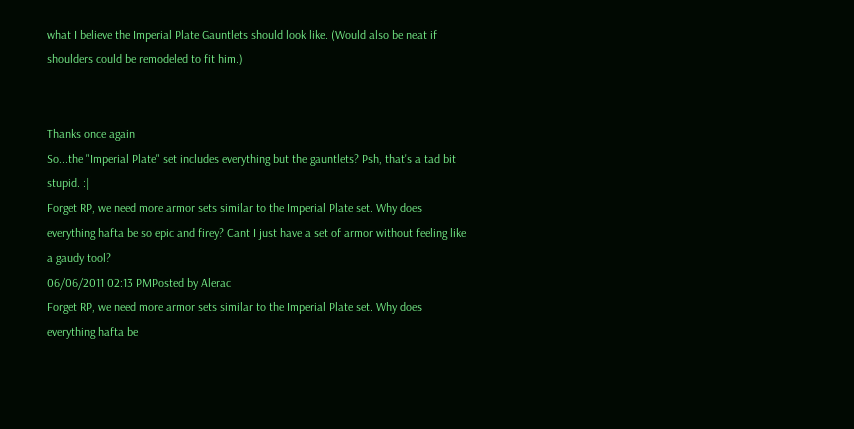what I believe the Imperial Plate Gauntlets should look like. (Would also be neat if shoulders could be remodeled to fit him.)


Thanks once again
So...the "Imperial Plate" set includes everything but the gauntlets? Psh, that's a tad bit stupid. :|
Forget RP, we need more armor sets similar to the Imperial Plate set. Why does everything hafta be so epic and firey? Cant I just have a set of armor without feeling like a gaudy tool?
06/06/2011 02:13 PMPosted by Alerac
Forget RP, we need more armor sets similar to the Imperial Plate set. Why does everything hafta be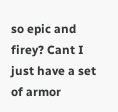so epic and firey? Cant I just have a set of armor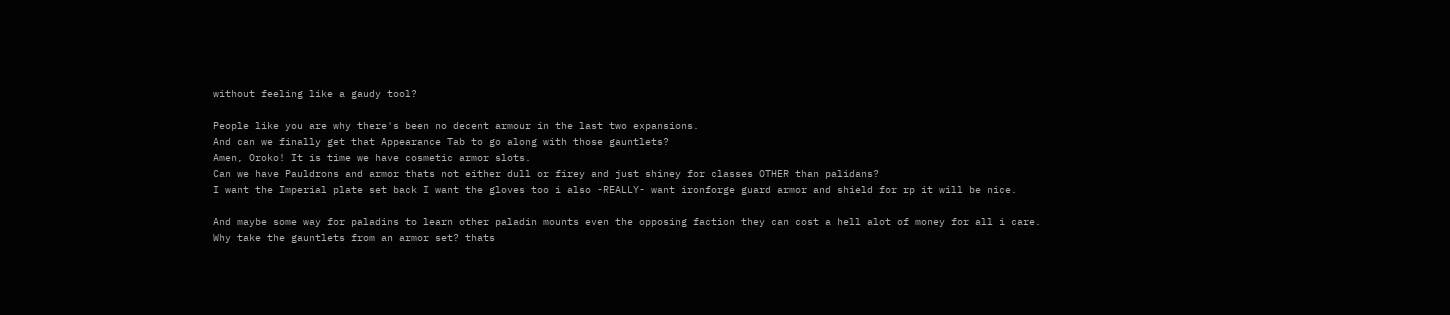without feeling like a gaudy tool?

People like you are why there's been no decent armour in the last two expansions.
And can we finally get that Appearance Tab to go along with those gauntlets?
Amen, Oroko! It is time we have cosmetic armor slots.
Can we have Pauldrons and armor thats not either dull or firey and just shiney for classes OTHER than palidans?
I want the Imperial plate set back I want the gloves too i also -REALLY- want ironforge guard armor and shield for rp it will be nice.

And maybe some way for paladins to learn other paladin mounts even the opposing faction they can cost a hell alot of money for all i care.
Why take the gauntlets from an armor set? thats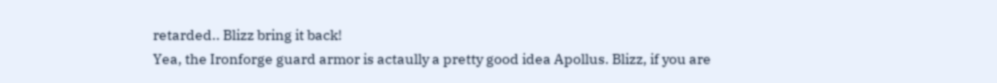retarded.. Blizz bring it back!
Yea, the Ironforge guard armor is actaully a pretty good idea Apollus. Blizz, if you are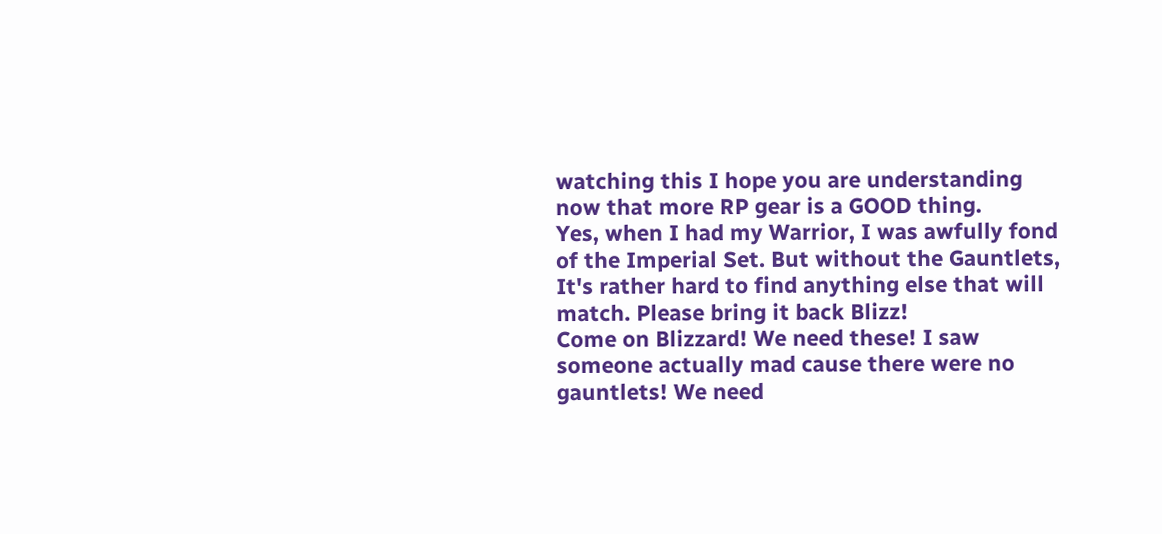watching this I hope you are understanding now that more RP gear is a GOOD thing.
Yes, when I had my Warrior, I was awfully fond of the Imperial Set. But without the Gauntlets, It's rather hard to find anything else that will match. Please bring it back Blizz!
Come on Blizzard! We need these! I saw someone actually mad cause there were no gauntlets! We need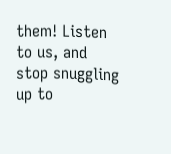them! Listen to us, and stop snuggling up to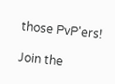those PvP'ers!

Join the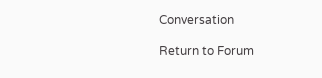Conversation

Return to Forum